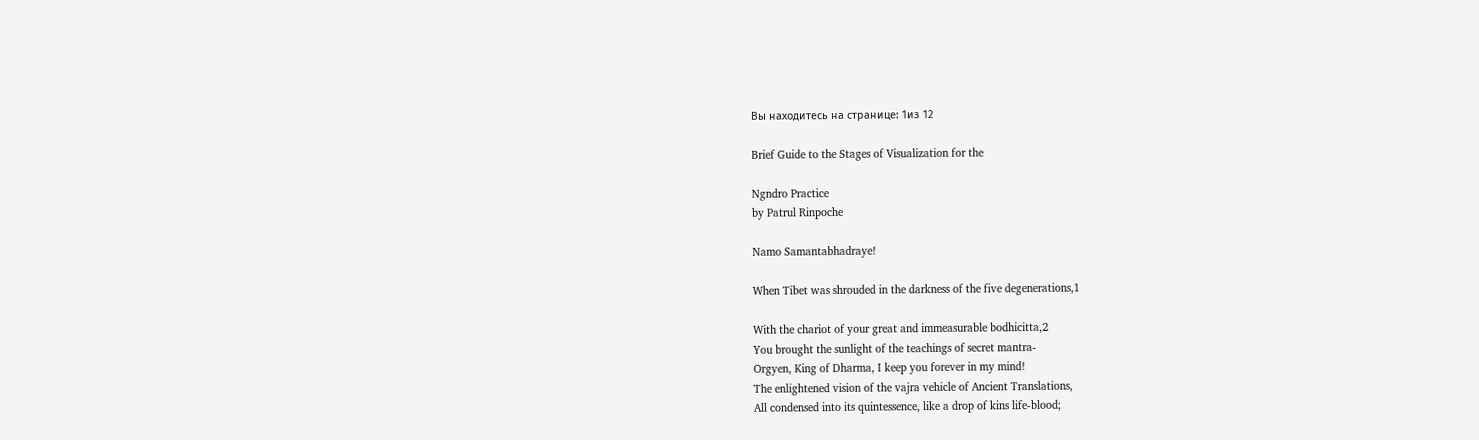Вы находитесь на странице: 1из 12

Brief Guide to the Stages of Visualization for the

Ngndro Practice
by Patrul Rinpoche

Namo Samantabhadraye!

When Tibet was shrouded in the darkness of the five degenerations,1

With the chariot of your great and immeasurable bodhicitta,2
You brought the sunlight of the teachings of secret mantra-
Orgyen, King of Dharma, I keep you forever in my mind!
The enlightened vision of the vajra vehicle of Ancient Translations,
All condensed into its quintessence, like a drop of kins life-blood;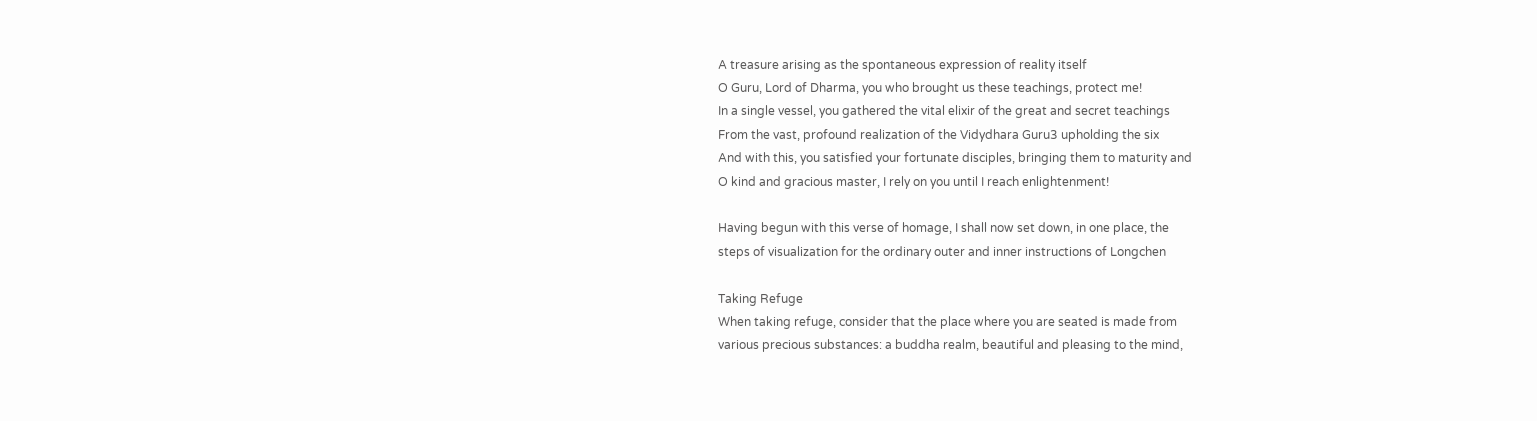A treasure arising as the spontaneous expression of reality itself
O Guru, Lord of Dharma, you who brought us these teachings, protect me!
In a single vessel, you gathered the vital elixir of the great and secret teachings
From the vast, profound realization of the Vidydhara Guru3 upholding the six
And with this, you satisfied your fortunate disciples, bringing them to maturity and
O kind and gracious master, I rely on you until I reach enlightenment!

Having begun with this verse of homage, I shall now set down, in one place, the
steps of visualization for the ordinary outer and inner instructions of Longchen

Taking Refuge
When taking refuge, consider that the place where you are seated is made from
various precious substances: a buddha realm, beautiful and pleasing to the mind,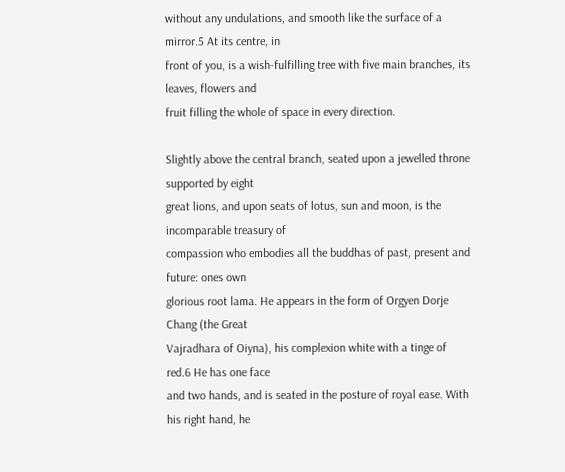without any undulations, and smooth like the surface of a mirror.5 At its centre, in
front of you, is a wish-fulfilling tree with five main branches, its leaves, flowers and
fruit filling the whole of space in every direction.

Slightly above the central branch, seated upon a jewelled throne supported by eight
great lions, and upon seats of lotus, sun and moon, is the incomparable treasury of
compassion who embodies all the buddhas of past, present and future: ones own
glorious root lama. He appears in the form of Orgyen Dorje Chang (the Great
Vajradhara of Oiyna), his complexion white with a tinge of red.6 He has one face
and two hands, and is seated in the posture of royal ease. With his right hand, he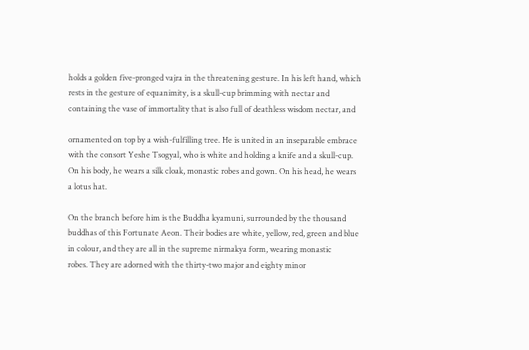holds a golden five-pronged vajra in the threatening gesture. In his left hand, which
rests in the gesture of equanimity, is a skull-cup brimming with nectar and
containing the vase of immortality that is also full of deathless wisdom nectar, and

ornamented on top by a wish-fulfilling tree. He is united in an inseparable embrace
with the consort Yeshe Tsogyal, who is white and holding a knife and a skull-cup.
On his body, he wears a silk cloak, monastic robes and gown. On his head, he wears
a lotus hat.

On the branch before him is the Buddha kyamuni, surrounded by the thousand
buddhas of this Fortunate Aeon. Their bodies are white, yellow, red, green and blue
in colour, and they are all in the supreme nirmakya form, wearing monastic
robes. They are adorned with the thirty-two major and eighty minor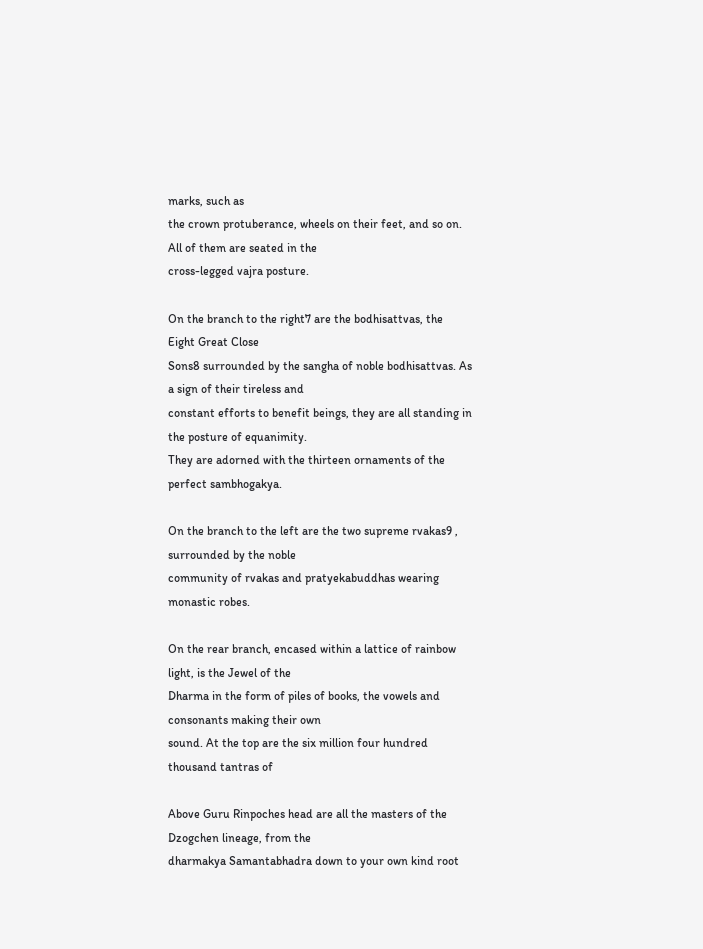marks, such as
the crown protuberance, wheels on their feet, and so on. All of them are seated in the
cross-legged vajra posture.

On the branch to the right7 are the bodhisattvas, the Eight Great Close
Sons8 surrounded by the sangha of noble bodhisattvas. As a sign of their tireless and
constant efforts to benefit beings, they are all standing in the posture of equanimity.
They are adorned with the thirteen ornaments of the perfect sambhogakya.

On the branch to the left are the two supreme rvakas9 , surrounded by the noble
community of rvakas and pratyekabuddhas wearing monastic robes.

On the rear branch, encased within a lattice of rainbow light, is the Jewel of the
Dharma in the form of piles of books, the vowels and consonants making their own
sound. At the top are the six million four hundred thousand tantras of

Above Guru Rinpoches head are all the masters of the Dzogchen lineage, from the
dharmakya Samantabhadra down to your own kind root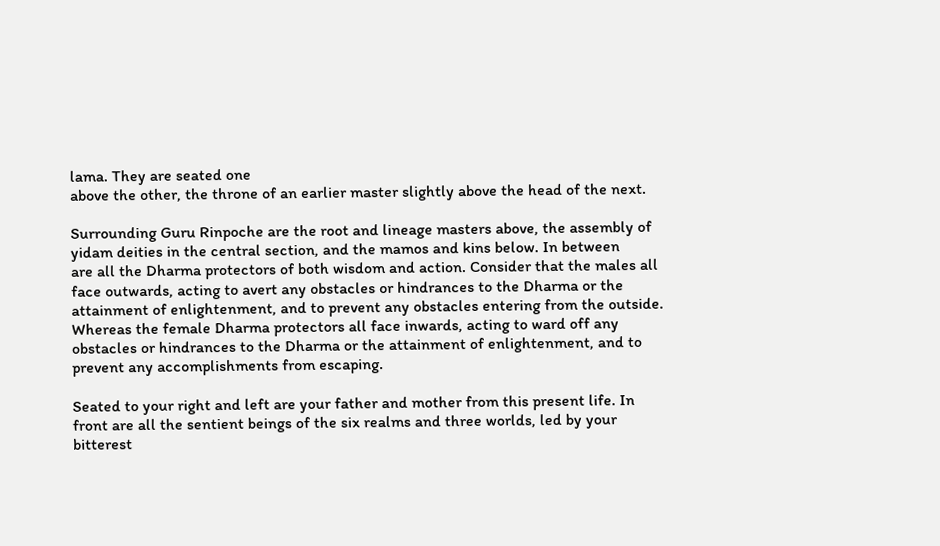lama. They are seated one
above the other, the throne of an earlier master slightly above the head of the next.

Surrounding Guru Rinpoche are the root and lineage masters above, the assembly of
yidam deities in the central section, and the mamos and kins below. In between
are all the Dharma protectors of both wisdom and action. Consider that the males all
face outwards, acting to avert any obstacles or hindrances to the Dharma or the
attainment of enlightenment, and to prevent any obstacles entering from the outside.
Whereas the female Dharma protectors all face inwards, acting to ward off any
obstacles or hindrances to the Dharma or the attainment of enlightenment, and to
prevent any accomplishments from escaping.

Seated to your right and left are your father and mother from this present life. In
front are all the sentient beings of the six realms and three worlds, led by your
bitterest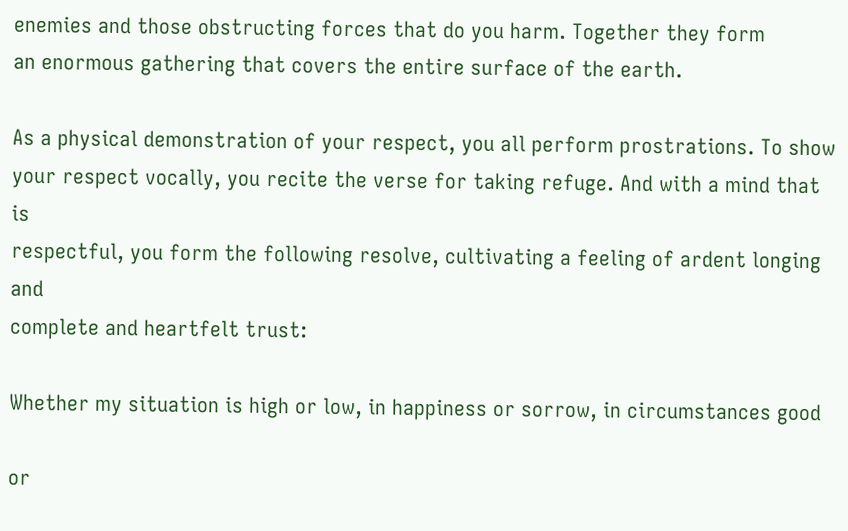enemies and those obstructing forces that do you harm. Together they form
an enormous gathering that covers the entire surface of the earth.

As a physical demonstration of your respect, you all perform prostrations. To show
your respect vocally, you recite the verse for taking refuge. And with a mind that is
respectful, you form the following resolve, cultivating a feeling of ardent longing and
complete and heartfelt trust:

Whether my situation is high or low, in happiness or sorrow, in circumstances good

or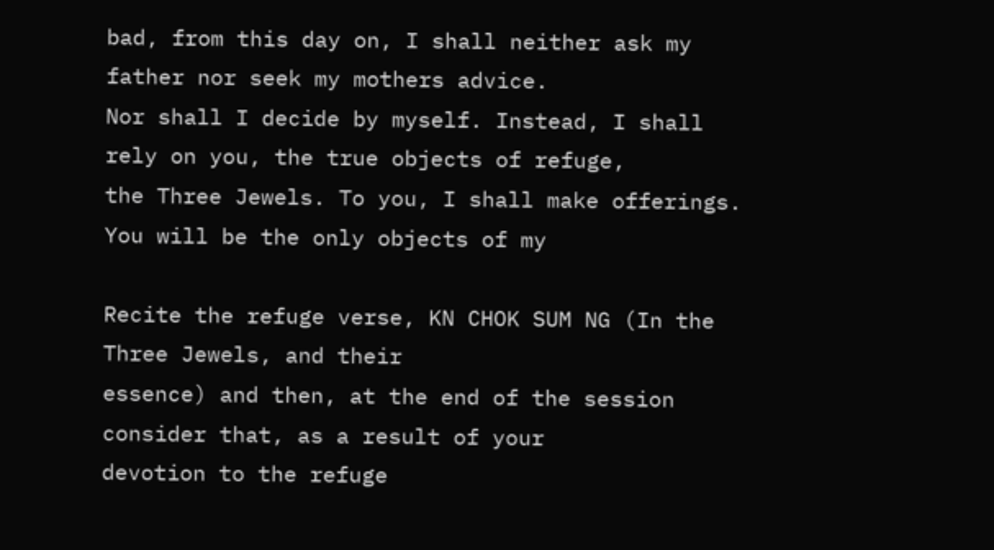bad, from this day on, I shall neither ask my father nor seek my mothers advice.
Nor shall I decide by myself. Instead, I shall rely on you, the true objects of refuge,
the Three Jewels. To you, I shall make offerings. You will be the only objects of my

Recite the refuge verse, KN CHOK SUM NG (In the Three Jewels, and their
essence) and then, at the end of the session consider that, as a result of your
devotion to the refuge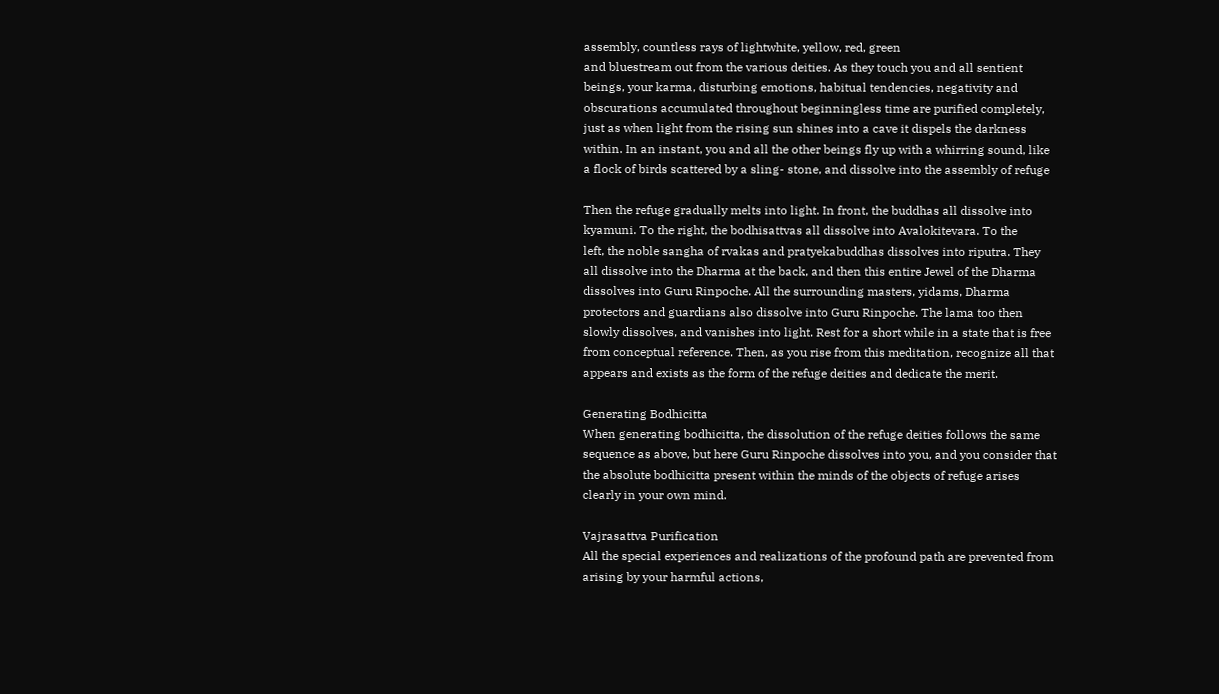assembly, countless rays of lightwhite, yellow, red, green
and bluestream out from the various deities. As they touch you and all sentient
beings, your karma, disturbing emotions, habitual tendencies, negativity and
obscurations accumulated throughout beginningless time are purified completely,
just as when light from the rising sun shines into a cave it dispels the darkness
within. In an instant, you and all the other beings fly up with a whirring sound, like
a flock of birds scattered by a sling- stone, and dissolve into the assembly of refuge

Then the refuge gradually melts into light. In front, the buddhas all dissolve into
kyamuni. To the right, the bodhisattvas all dissolve into Avalokitevara. To the
left, the noble sangha of rvakas and pratyekabuddhas dissolves into riputra. They
all dissolve into the Dharma at the back, and then this entire Jewel of the Dharma
dissolves into Guru Rinpoche. All the surrounding masters, yidams, Dharma
protectors and guardians also dissolve into Guru Rinpoche. The lama too then
slowly dissolves, and vanishes into light. Rest for a short while in a state that is free
from conceptual reference. Then, as you rise from this meditation, recognize all that
appears and exists as the form of the refuge deities and dedicate the merit.

Generating Bodhicitta
When generating bodhicitta, the dissolution of the refuge deities follows the same
sequence as above, but here Guru Rinpoche dissolves into you, and you consider that
the absolute bodhicitta present within the minds of the objects of refuge arises
clearly in your own mind.

Vajrasattva Purification
All the special experiences and realizations of the profound path are prevented from
arising by your harmful actions,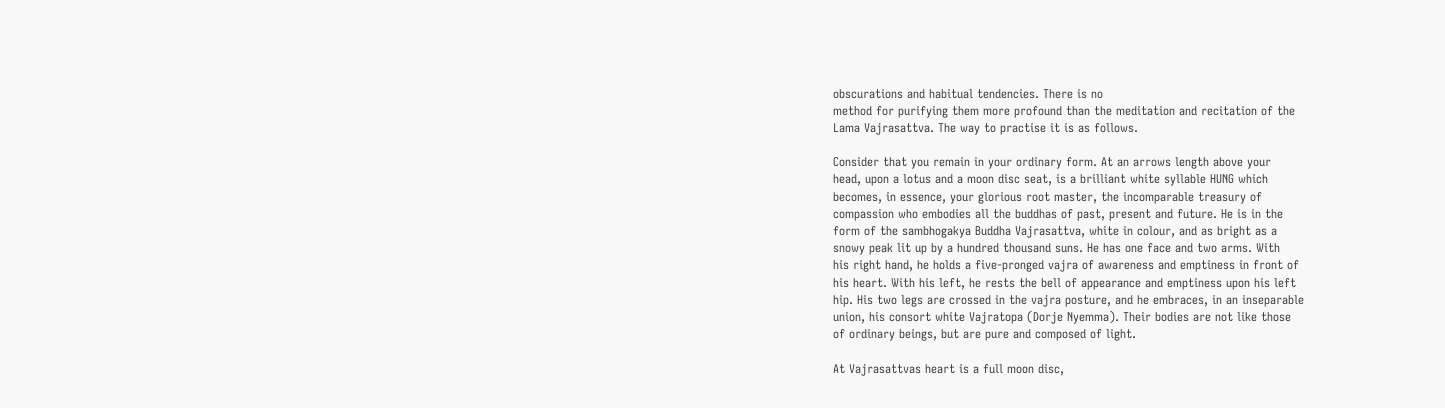obscurations and habitual tendencies. There is no
method for purifying them more profound than the meditation and recitation of the
Lama Vajrasattva. The way to practise it is as follows.

Consider that you remain in your ordinary form. At an arrows length above your
head, upon a lotus and a moon disc seat, is a brilliant white syllable HUNG which
becomes, in essence, your glorious root master, the incomparable treasury of
compassion who embodies all the buddhas of past, present and future. He is in the
form of the sambhogakya Buddha Vajrasattva, white in colour, and as bright as a
snowy peak lit up by a hundred thousand suns. He has one face and two arms. With
his right hand, he holds a five-pronged vajra of awareness and emptiness in front of
his heart. With his left, he rests the bell of appearance and emptiness upon his left
hip. His two legs are crossed in the vajra posture, and he embraces, in an inseparable
union, his consort white Vajratopa (Dorje Nyemma). Their bodies are not like those
of ordinary beings, but are pure and composed of light.

At Vajrasattvas heart is a full moon disc,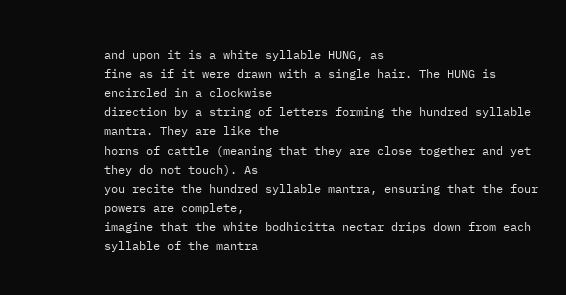and upon it is a white syllable HUNG, as
fine as if it were drawn with a single hair. The HUNG is encircled in a clockwise
direction by a string of letters forming the hundred syllable mantra. They are like the
horns of cattle (meaning that they are close together and yet they do not touch). As
you recite the hundred syllable mantra, ensuring that the four powers are complete,
imagine that the white bodhicitta nectar drips down from each syllable of the mantra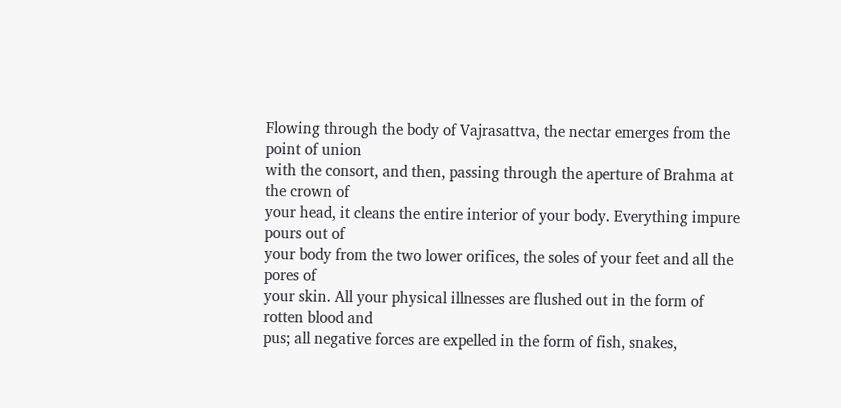Flowing through the body of Vajrasattva, the nectar emerges from the point of union
with the consort, and then, passing through the aperture of Brahma at the crown of
your head, it cleans the entire interior of your body. Everything impure pours out of
your body from the two lower orifices, the soles of your feet and all the pores of
your skin. All your physical illnesses are flushed out in the form of rotten blood and
pus; all negative forces are expelled in the form of fish, snakes,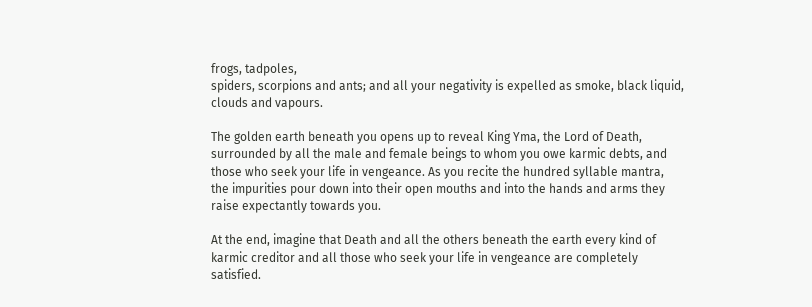frogs, tadpoles,
spiders, scorpions and ants; and all your negativity is expelled as smoke, black liquid,
clouds and vapours.

The golden earth beneath you opens up to reveal King Yma, the Lord of Death,
surrounded by all the male and female beings to whom you owe karmic debts, and
those who seek your life in vengeance. As you recite the hundred syllable mantra,
the impurities pour down into their open mouths and into the hands and arms they
raise expectantly towards you.

At the end, imagine that Death and all the others beneath the earth every kind of
karmic creditor and all those who seek your life in vengeance are completely
satisfied.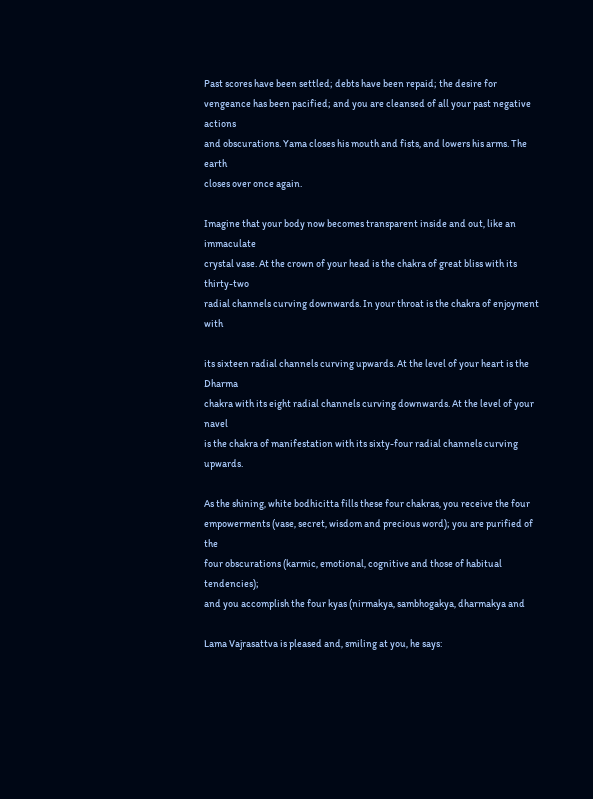Past scores have been settled; debts have been repaid; the desire for
vengeance has been pacified; and you are cleansed of all your past negative actions
and obscurations. Yama closes his mouth and fists, and lowers his arms. The earth
closes over once again.

Imagine that your body now becomes transparent inside and out, like an immaculate
crystal vase. At the crown of your head is the chakra of great bliss with its thirty-two
radial channels curving downwards. In your throat is the chakra of enjoyment with

its sixteen radial channels curving upwards. At the level of your heart is the Dharma
chakra with its eight radial channels curving downwards. At the level of your navel
is the chakra of manifestation with its sixty-four radial channels curving upwards.

As the shining, white bodhicitta fills these four chakras, you receive the four
empowerments (vase, secret, wisdom and precious word); you are purified of the
four obscurations (karmic, emotional, cognitive and those of habitual tendencies);
and you accomplish the four kyas (nirmakya, sambhogakya, dharmakya and

Lama Vajrasattva is pleased and, smiling at you, he says: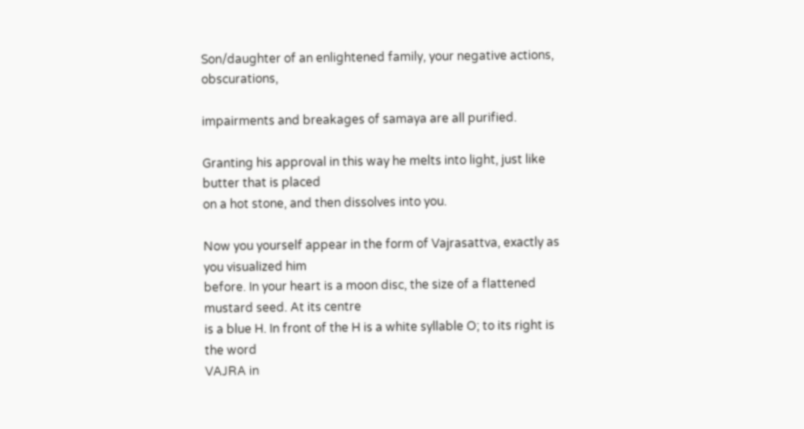Son/daughter of an enlightened family, your negative actions, obscurations,

impairments and breakages of samaya are all purified.

Granting his approval in this way he melts into light, just like butter that is placed
on a hot stone, and then dissolves into you.

Now you yourself appear in the form of Vajrasattva, exactly as you visualized him
before. In your heart is a moon disc, the size of a flattened mustard seed. At its centre
is a blue H. In front of the H is a white syllable O; to its right is the word
VAJRA in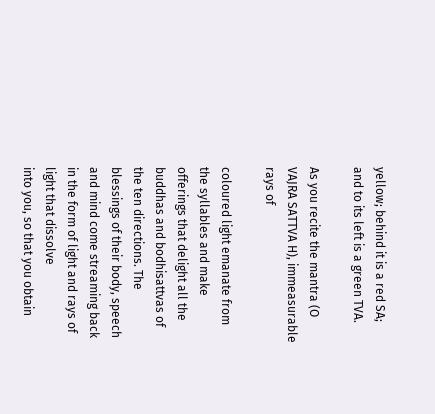yellow; behind it is a red SA; and to its left is a green TVA.

As you recite the mantra (O VAJRA SATTVA H), immeasurable rays of

coloured light emanate from the syllables and make offerings that delight all the
buddhas and bodhisattvas of the ten directions. The blessings of their body, speech
and mind come streaming back in the form of light and rays of light that dissolve
into you, so that you obtain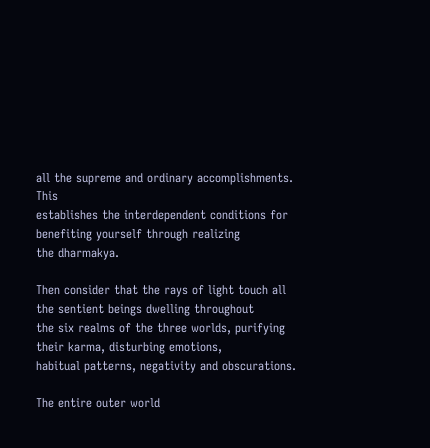all the supreme and ordinary accomplishments. This
establishes the interdependent conditions for benefiting yourself through realizing
the dharmakya.

Then consider that the rays of light touch all the sentient beings dwelling throughout
the six realms of the three worlds, purifying their karma, disturbing emotions,
habitual patterns, negativity and obscurations.

The entire outer world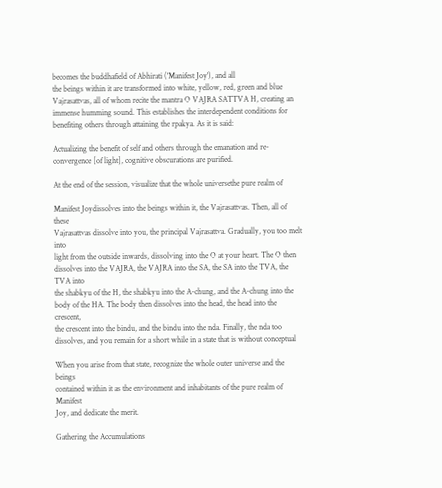becomes the buddhafield of Abhirati ('Manifest Joy'), and all
the beings within it are transformed into white, yellow, red, green and blue
Vajrasattvas, all of whom recite the mantra O VAJRA SATTVA H, creating an
immense humming sound. This establishes the interdependent conditions for
benefiting others through attaining the rpakya. As it is said:

Actualizing the benefit of self and others through the emanation and re-
convergence [of light], cognitive obscurations are purified.

At the end of the session, visualize that the whole universethe pure realm of

Manifest Joydissolves into the beings within it, the Vajrasattvas. Then, all of these
Vajrasattvas dissolve into you, the principal Vajrasattva. Gradually, you too melt into
light from the outside inwards, dissolving into the O at your heart. The O then
dissolves into the VAJRA, the VAJRA into the SA, the SA into the TVA, the TVA into
the shabkyu of the H, the shabkyu into the A-chung, and the A-chung into the
body of the HA. The body then dissolves into the head, the head into the crescent,
the crescent into the bindu, and the bindu into the nda. Finally, the nda too
dissolves, and you remain for a short while in a state that is without conceptual

When you arise from that state, recognize the whole outer universe and the beings
contained within it as the environment and inhabitants of the pure realm of Manifest
Joy, and dedicate the merit.

Gathering the Accumulations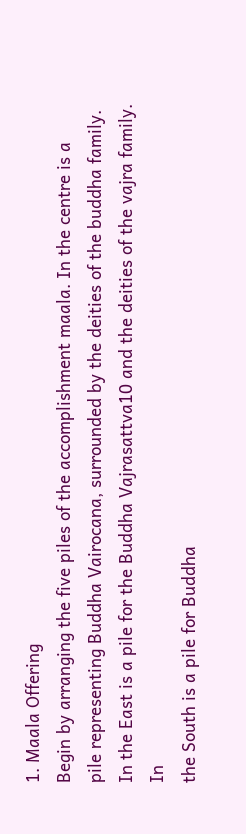1. Maala Offering
Begin by arranging the five piles of the accomplishment maala. In the centre is a
pile representing Buddha Vairocana, surrounded by the deities of the buddha family.
In the East is a pile for the Buddha Vajrasattva10 and the deities of the vajra family. In
the South is a pile for Buddha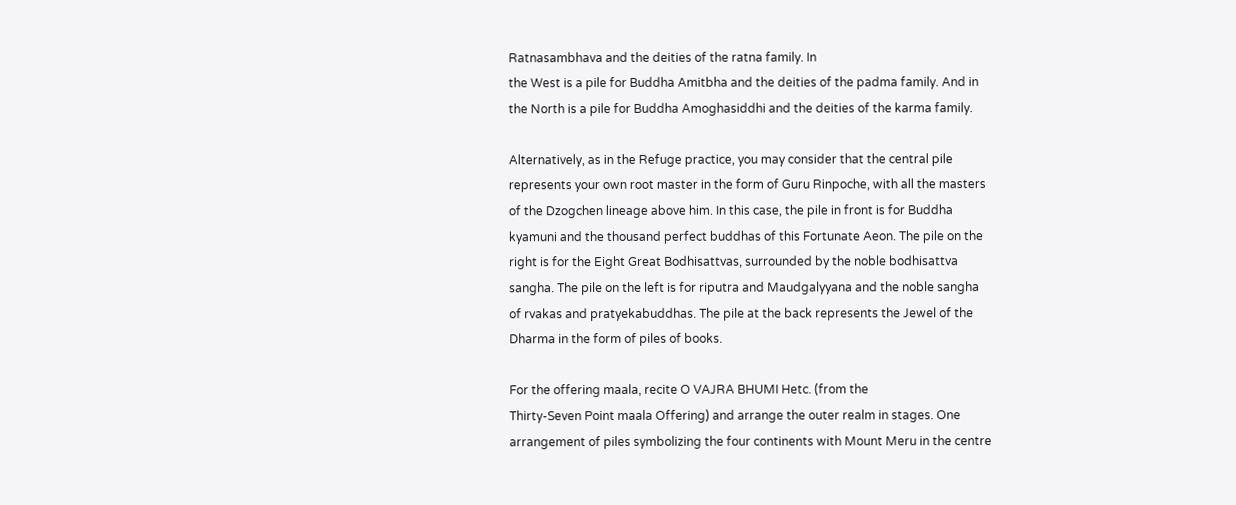Ratnasambhava and the deities of the ratna family. In
the West is a pile for Buddha Amitbha and the deities of the padma family. And in
the North is a pile for Buddha Amoghasiddhi and the deities of the karma family.

Alternatively, as in the Refuge practice, you may consider that the central pile
represents your own root master in the form of Guru Rinpoche, with all the masters
of the Dzogchen lineage above him. In this case, the pile in front is for Buddha
kyamuni and the thousand perfect buddhas of this Fortunate Aeon. The pile on the
right is for the Eight Great Bodhisattvas, surrounded by the noble bodhisattva
sangha. The pile on the left is for riputra and Maudgalyyana and the noble sangha
of rvakas and pratyekabuddhas. The pile at the back represents the Jewel of the
Dharma in the form of piles of books.

For the offering maala, recite O VAJRA BHUMI Hetc. (from the
Thirty-Seven Point maala Offering) and arrange the outer realm in stages. One
arrangement of piles symbolizing the four continents with Mount Meru in the centre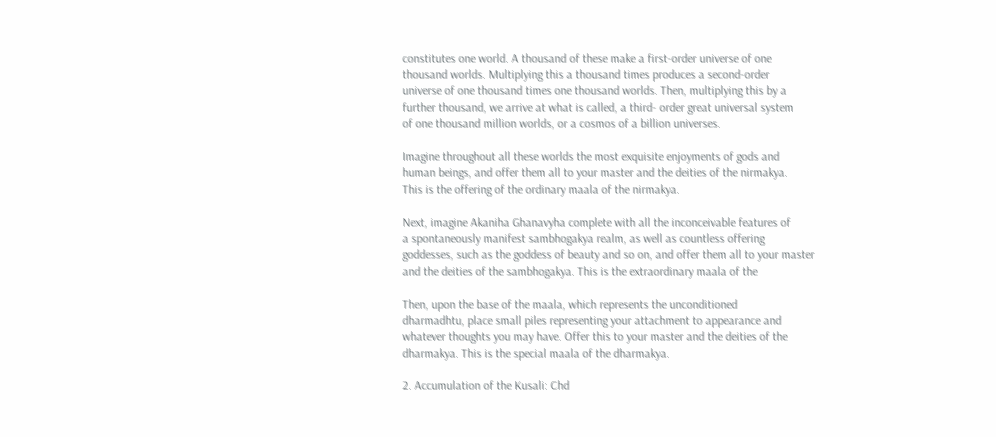constitutes one world. A thousand of these make a first-order universe of one
thousand worlds. Multiplying this a thousand times produces a second-order
universe of one thousand times one thousand worlds. Then, multiplying this by a
further thousand, we arrive at what is called, a third- order great universal system
of one thousand million worlds, or a cosmos of a billion universes.

Imagine throughout all these worlds the most exquisite enjoyments of gods and
human beings, and offer them all to your master and the deities of the nirmakya.
This is the offering of the ordinary maala of the nirmakya.

Next, imagine Akaniha Ghanavyha complete with all the inconceivable features of
a spontaneously manifest sambhogakya realm, as well as countless offering
goddesses, such as the goddess of beauty and so on, and offer them all to your master
and the deities of the sambhogakya. This is the extraordinary maala of the

Then, upon the base of the maala, which represents the unconditioned
dharmadhtu, place small piles representing your attachment to appearance and
whatever thoughts you may have. Offer this to your master and the deities of the
dharmakya. This is the special maala of the dharmakya.

2. Accumulation of the Kusali: Chd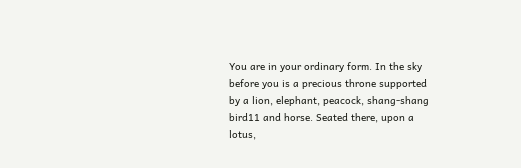You are in your ordinary form. In the sky before you is a precious throne supported
by a lion, elephant, peacock, shang-shang bird11 and horse. Seated there, upon a
lotus,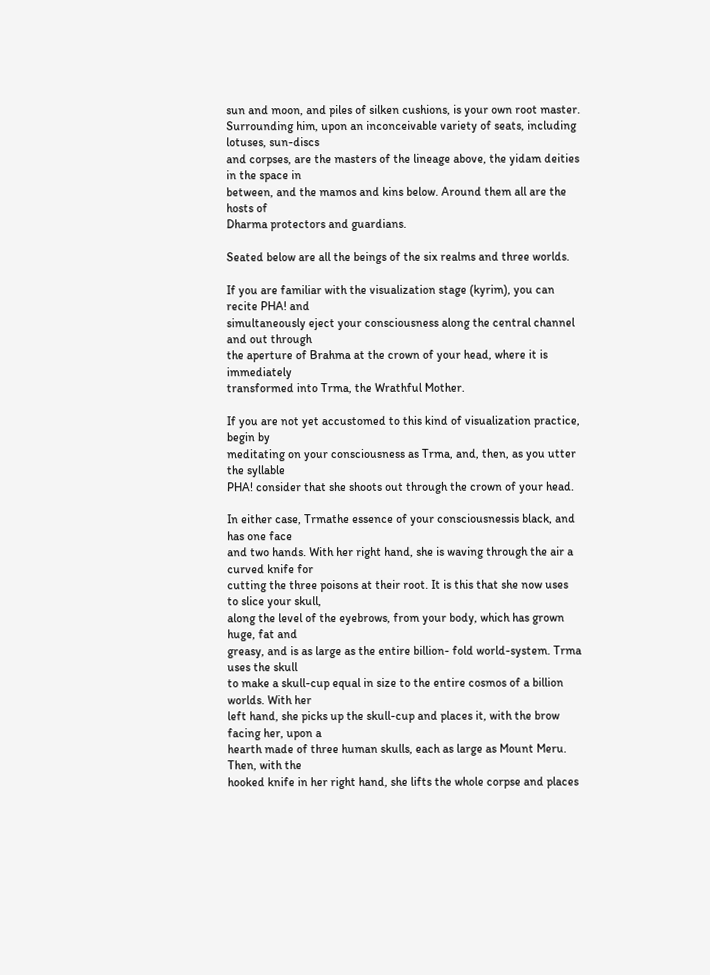sun and moon, and piles of silken cushions, is your own root master.
Surrounding him, upon an inconceivable variety of seats, including lotuses, sun-discs
and corpses, are the masters of the lineage above, the yidam deities in the space in
between, and the mamos and kins below. Around them all are the hosts of
Dharma protectors and guardians.

Seated below are all the beings of the six realms and three worlds.

If you are familiar with the visualization stage (kyrim), you can recite PHA! and
simultaneously eject your consciousness along the central channel and out through
the aperture of Brahma at the crown of your head, where it is immediately
transformed into Trma, the Wrathful Mother.

If you are not yet accustomed to this kind of visualization practice, begin by
meditating on your consciousness as Trma, and, then, as you utter the syllable
PHA! consider that she shoots out through the crown of your head.

In either case, Trmathe essence of your consciousnessis black, and has one face
and two hands. With her right hand, she is waving through the air a curved knife for
cutting the three poisons at their root. It is this that she now uses to slice your skull,
along the level of the eyebrows, from your body, which has grown huge, fat and
greasy, and is as large as the entire billion- fold world-system. Trma uses the skull
to make a skull-cup equal in size to the entire cosmos of a billion worlds. With her
left hand, she picks up the skull-cup and places it, with the brow facing her, upon a
hearth made of three human skulls, each as large as Mount Meru. Then, with the
hooked knife in her right hand, she lifts the whole corpse and places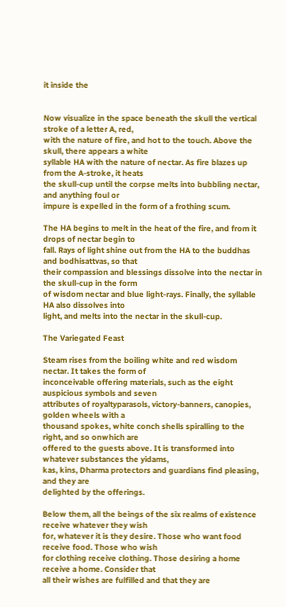it inside the


Now visualize in the space beneath the skull the vertical stroke of a letter A, red,
with the nature of fire, and hot to the touch. Above the skull, there appears a white
syllable HA with the nature of nectar. As fire blazes up from the A-stroke, it heats
the skull-cup until the corpse melts into bubbling nectar, and anything foul or
impure is expelled in the form of a frothing scum.

The HA begins to melt in the heat of the fire, and from it drops of nectar begin to
fall. Rays of light shine out from the HA to the buddhas and bodhisattvas, so that
their compassion and blessings dissolve into the nectar in the skull-cup in the form
of wisdom nectar and blue light-rays. Finally, the syllable HA also dissolves into
light, and melts into the nectar in the skull-cup.

The Variegated Feast

Steam rises from the boiling white and red wisdom nectar. It takes the form of
inconceivable offering materials, such as the eight auspicious symbols and seven
attributes of royaltyparasols, victory-banners, canopies, golden wheels with a
thousand spokes, white conch shells spiralling to the right, and so onwhich are
offered to the guests above. It is transformed into whatever substances the yidams,
kas, kins, Dharma protectors and guardians find pleasing, and they are
delighted by the offerings.

Below them, all the beings of the six realms of existence receive whatever they wish
for, whatever it is they desire. Those who want food receive food. Those who wish
for clothing receive clothing. Those desiring a home receive a home. Consider that
all their wishes are fulfilled and that they are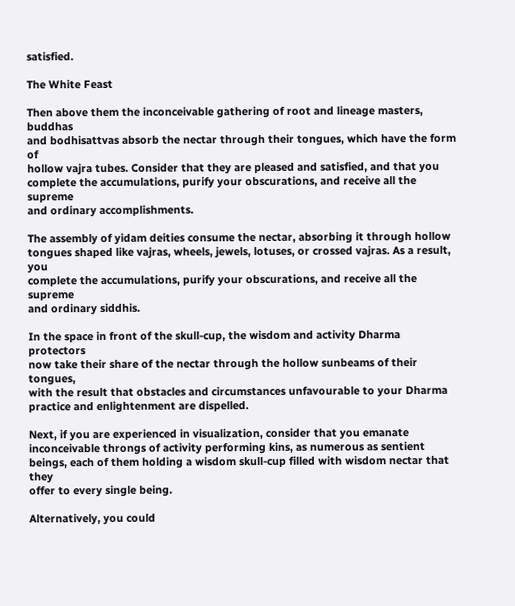satisfied.

The White Feast

Then above them the inconceivable gathering of root and lineage masters, buddhas
and bodhisattvas absorb the nectar through their tongues, which have the form of
hollow vajra tubes. Consider that they are pleased and satisfied, and that you
complete the accumulations, purify your obscurations, and receive all the supreme
and ordinary accomplishments.

The assembly of yidam deities consume the nectar, absorbing it through hollow
tongues shaped like vajras, wheels, jewels, lotuses, or crossed vajras. As a result, you
complete the accumulations, purify your obscurations, and receive all the supreme
and ordinary siddhis.

In the space in front of the skull-cup, the wisdom and activity Dharma protectors
now take their share of the nectar through the hollow sunbeams of their tongues,
with the result that obstacles and circumstances unfavourable to your Dharma
practice and enlightenment are dispelled.

Next, if you are experienced in visualization, consider that you emanate
inconceivable throngs of activity performing kins, as numerous as sentient
beings, each of them holding a wisdom skull-cup filled with wisdom nectar that they
offer to every single being.

Alternatively, you could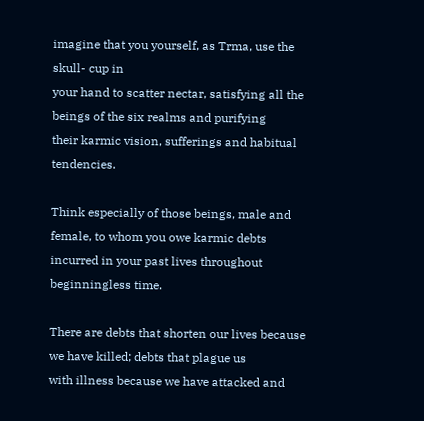imagine that you yourself, as Trma, use the skull- cup in
your hand to scatter nectar, satisfying all the beings of the six realms and purifying
their karmic vision, sufferings and habitual tendencies.

Think especially of those beings, male and female, to whom you owe karmic debts
incurred in your past lives throughout beginningless time.

There are debts that shorten our lives because we have killed; debts that plague us
with illness because we have attacked and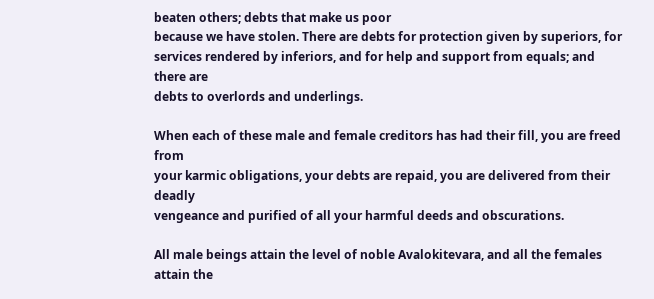beaten others; debts that make us poor
because we have stolen. There are debts for protection given by superiors, for
services rendered by inferiors, and for help and support from equals; and there are
debts to overlords and underlings.

When each of these male and female creditors has had their fill, you are freed from
your karmic obligations, your debts are repaid, you are delivered from their deadly
vengeance and purified of all your harmful deeds and obscurations.

All male beings attain the level of noble Avalokitevara, and all the females attain the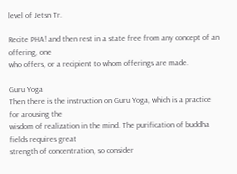level of Jetsn Tr.

Recite PHA! and then rest in a state free from any concept of an offering, one
who offers, or a recipient to whom offerings are made.

Guru Yoga
Then there is the instruction on Guru Yoga, which is a practice for arousing the
wisdom of realization in the mind. The purification of buddha fields requires great
strength of concentration, so consider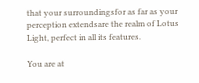that your surroundingsfor as far as your
perception extendsare the realm of Lotus Light, perfect in all its features.

You are at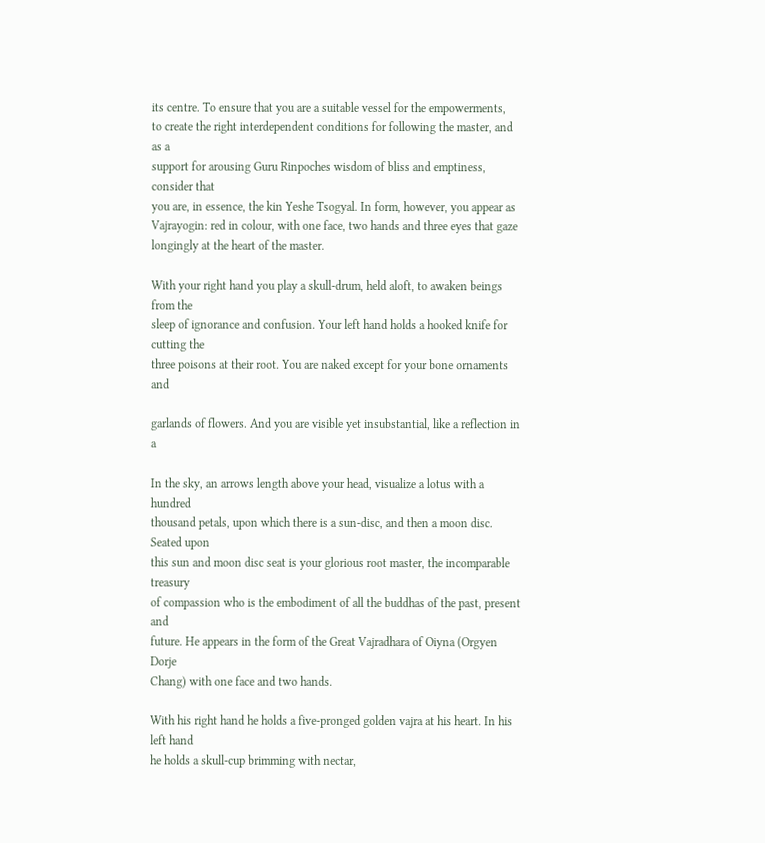its centre. To ensure that you are a suitable vessel for the empowerments,
to create the right interdependent conditions for following the master, and as a
support for arousing Guru Rinpoches wisdom of bliss and emptiness, consider that
you are, in essence, the kin Yeshe Tsogyal. In form, however, you appear as
Vajrayogin: red in colour, with one face, two hands and three eyes that gaze
longingly at the heart of the master.

With your right hand you play a skull-drum, held aloft, to awaken beings from the
sleep of ignorance and confusion. Your left hand holds a hooked knife for cutting the
three poisons at their root. You are naked except for your bone ornaments and

garlands of flowers. And you are visible yet insubstantial, like a reflection in a

In the sky, an arrows length above your head, visualize a lotus with a hundred
thousand petals, upon which there is a sun-disc, and then a moon disc. Seated upon
this sun and moon disc seat is your glorious root master, the incomparable treasury
of compassion who is the embodiment of all the buddhas of the past, present and
future. He appears in the form of the Great Vajradhara of Oiyna (Orgyen Dorje
Chang) with one face and two hands.

With his right hand he holds a five-pronged golden vajra at his heart. In his left hand
he holds a skull-cup brimming with nectar,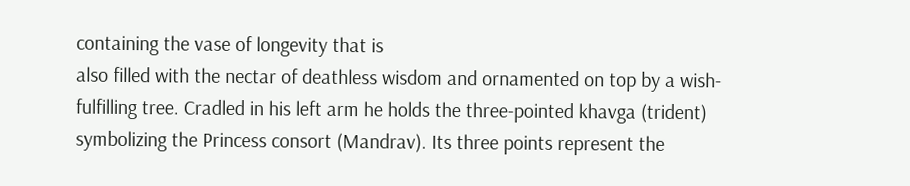containing the vase of longevity that is
also filled with the nectar of deathless wisdom and ornamented on top by a wish-
fulfilling tree. Cradled in his left arm he holds the three-pointed khavga (trident)
symbolizing the Princess consort (Mandrav). Its three points represent the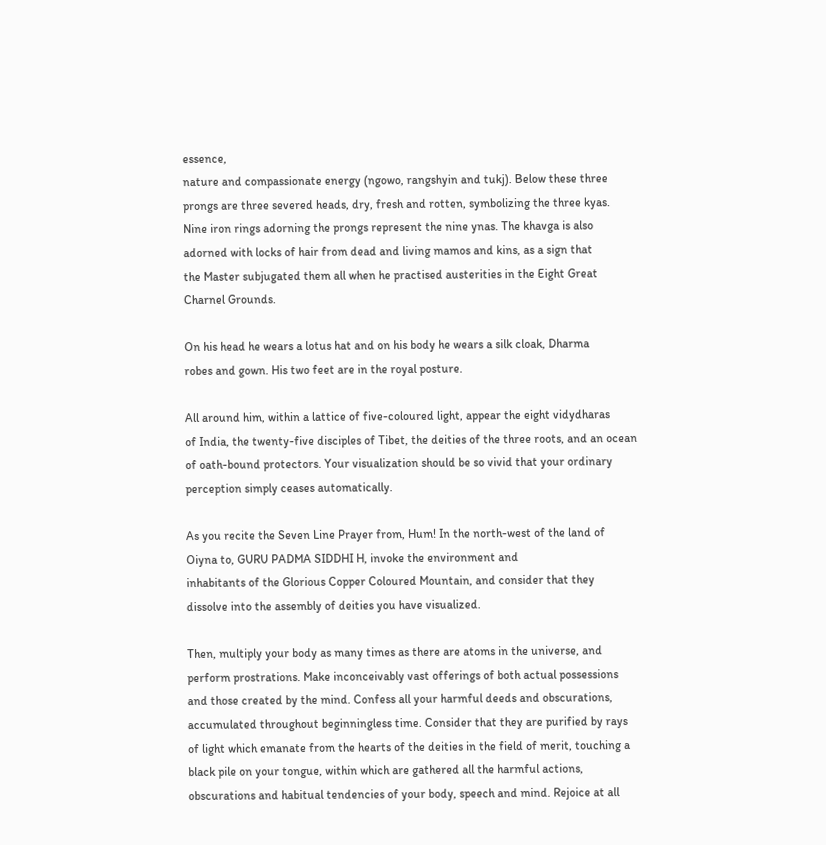essence,
nature and compassionate energy (ngowo, rangshyin and tukj). Below these three
prongs are three severed heads, dry, fresh and rotten, symbolizing the three kyas.
Nine iron rings adorning the prongs represent the nine ynas. The khavga is also
adorned with locks of hair from dead and living mamos and kins, as a sign that
the Master subjugated them all when he practised austerities in the Eight Great
Charnel Grounds.

On his head he wears a lotus hat and on his body he wears a silk cloak, Dharma
robes and gown. His two feet are in the royal posture.

All around him, within a lattice of five-coloured light, appear the eight vidydharas
of India, the twenty-five disciples of Tibet, the deities of the three roots, and an ocean
of oath-bound protectors. Your visualization should be so vivid that your ordinary
perception simply ceases automatically.

As you recite the Seven Line Prayer from, Hum! In the north-west of the land of
Oiyna to, GURU PADMA SIDDHI H, invoke the environment and
inhabitants of the Glorious Copper Coloured Mountain, and consider that they
dissolve into the assembly of deities you have visualized.

Then, multiply your body as many times as there are atoms in the universe, and
perform prostrations. Make inconceivably vast offerings of both actual possessions
and those created by the mind. Confess all your harmful deeds and obscurations,
accumulated throughout beginningless time. Consider that they are purified by rays
of light which emanate from the hearts of the deities in the field of merit, touching a
black pile on your tongue, within which are gathered all the harmful actions,
obscurations and habitual tendencies of your body, speech and mind. Rejoice at all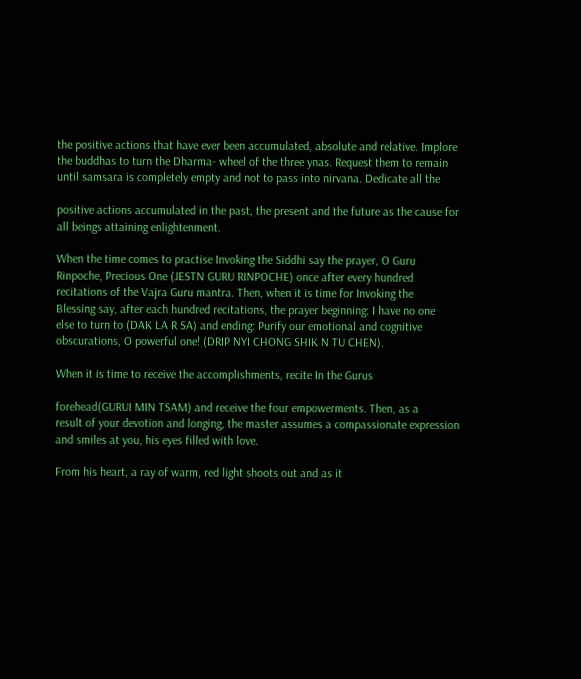the positive actions that have ever been accumulated, absolute and relative. Implore
the buddhas to turn the Dharma- wheel of the three ynas. Request them to remain
until samsara is completely empty and not to pass into nirvana. Dedicate all the

positive actions accumulated in the past, the present and the future as the cause for
all beings attaining enlightenment.

When the time comes to practise Invoking the Siddhi say the prayer, O Guru
Rinpoche, Precious One (JESTN GURU RINPOCHE) once after every hundred
recitations of the Vajra Guru mantra. Then, when it is time for Invoking the
Blessing say, after each hundred recitations, the prayer beginning: I have no one
else to turn to (DAK LA R SA) and ending: Purify our emotional and cognitive
obscurations, O powerful one! (DRIP NYI CHONG SHIK N TU CHEN).

When it is time to receive the accomplishments, recite In the Gurus

forehead(GURUI MIN TSAM) and receive the four empowerments. Then, as a
result of your devotion and longing, the master assumes a compassionate expression
and smiles at you, his eyes filled with love.

From his heart, a ray of warm, red light shoots out and as it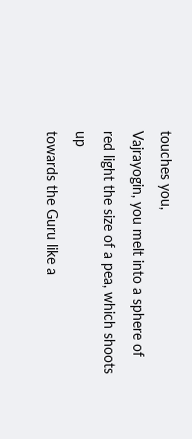touches you,
Vajrayogin, you melt into a sphere of red light the size of a pea, which shoots up
towards the Guru like a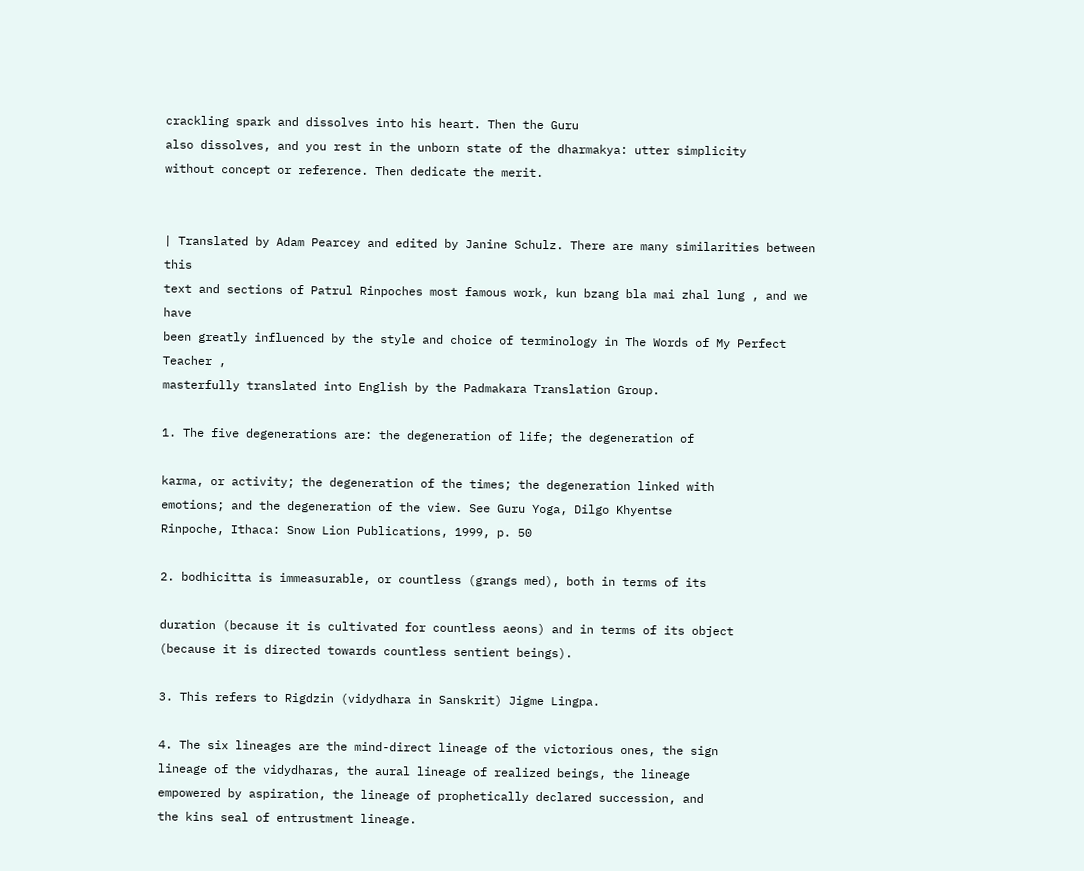crackling spark and dissolves into his heart. Then the Guru
also dissolves, and you rest in the unborn state of the dharmakya: utter simplicity
without concept or reference. Then dedicate the merit.


| Translated by Adam Pearcey and edited by Janine Schulz. There are many similarities between this
text and sections of Patrul Rinpoches most famous work, kun bzang bla mai zhal lung , and we have
been greatly influenced by the style and choice of terminology in The Words of My Perfect Teacher ,
masterfully translated into English by the Padmakara Translation Group.

1. The five degenerations are: the degeneration of life; the degeneration of

karma, or activity; the degeneration of the times; the degeneration linked with
emotions; and the degeneration of the view. See Guru Yoga, Dilgo Khyentse
Rinpoche, Ithaca: Snow Lion Publications, 1999, p. 50

2. bodhicitta is immeasurable, or countless (grangs med), both in terms of its

duration (because it is cultivated for countless aeons) and in terms of its object
(because it is directed towards countless sentient beings).

3. This refers to Rigdzin (vidydhara in Sanskrit) Jigme Lingpa.

4. The six lineages are the mind-direct lineage of the victorious ones, the sign
lineage of the vidydharas, the aural lineage of realized beings, the lineage
empowered by aspiration, the lineage of prophetically declared succession, and
the kins seal of entrustment lineage.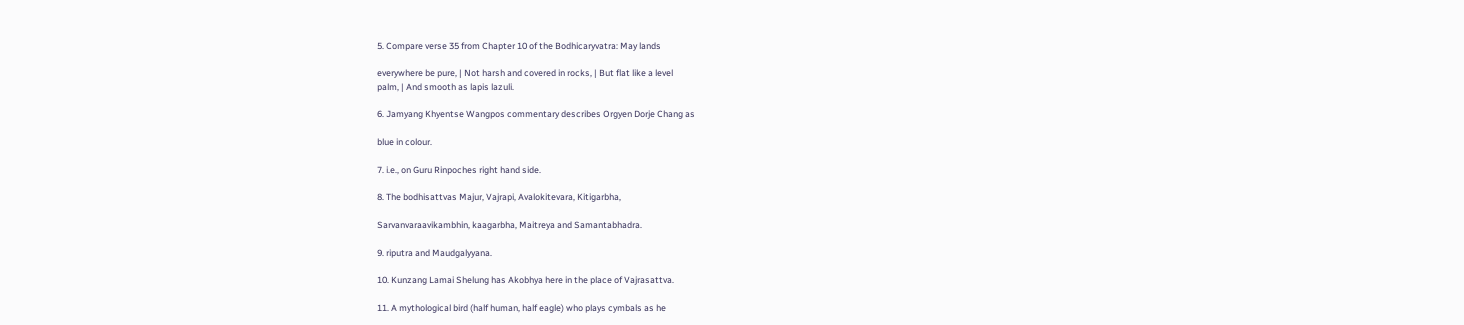5. Compare verse 35 from Chapter 10 of the Bodhicaryvatra: May lands

everywhere be pure, | Not harsh and covered in rocks, | But flat like a level
palm, | And smooth as lapis lazuli.

6. Jamyang Khyentse Wangpos commentary describes Orgyen Dorje Chang as

blue in colour.

7. i.e., on Guru Rinpoches right hand side.

8. The bodhisattvas Majur, Vajrapi, Avalokitevara, Kitigarbha,

Sarvanvaraavikambhin, kaagarbha, Maitreya and Samantabhadra.

9. riputra and Maudgalyyana.

10. Kunzang Lamai Shelung has Akobhya here in the place of Vajrasattva.

11. A mythological bird (half human, half eagle) who plays cymbals as he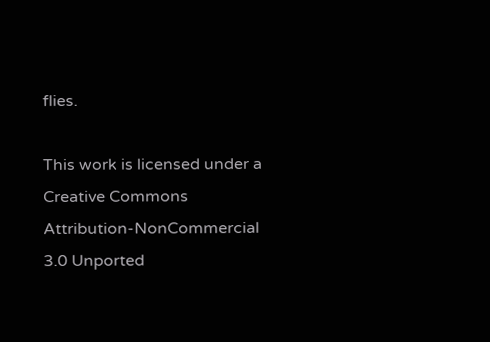flies.

This work is licensed under a Creative Commons Attribution-NonCommercial 3.0 Unported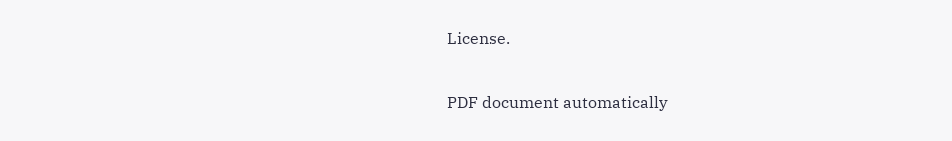License.

PDF document automatically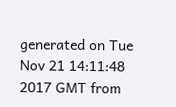generated on Tue Nov 21 14:11:48 2017 GMT from